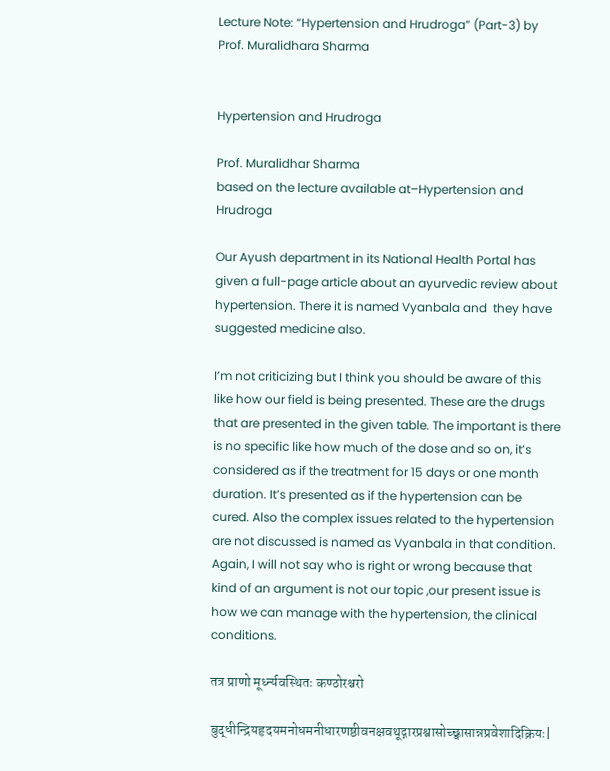Lecture Note: “Hypertension and Hrudroga” (Part-3) by Prof. Muralidhara Sharma


Hypertension and Hrudroga

Prof. Muralidhar Sharma
based on the lecture available at–Hypertension and Hrudroga

Our Ayush department in its National Health Portal has given a full-page article about an ayurvedic review about hypertension. There it is named Vyanbala and  they have suggested medicine also.

I’m not criticizing but I think you should be aware of this like how our field is being presented. These are the drugs that are presented in the given table. The important is there is no specific like how much of the dose and so on, it’s considered as if the treatment for 15 days or one month duration. It’s presented as if the hypertension can be cured. Also the complex issues related to the hypertension are not discussed is named as Vyanbala in that condition. Again, I will not say who is right or wrong because that kind of an argument is not our topic ,our present issue is how we can manage with the hypertension, the clinical conditions.

तत्र प्राणो मूर्ध्न्यवस्थितः कण्ठोरश्चरो

बुद्धीन्द्रियहृदयमनोधमनीधारणष्ठीवनक्षवथूद्गारप्रश्वासोच्छ्वासान्नप्रवेशादिक्रियः|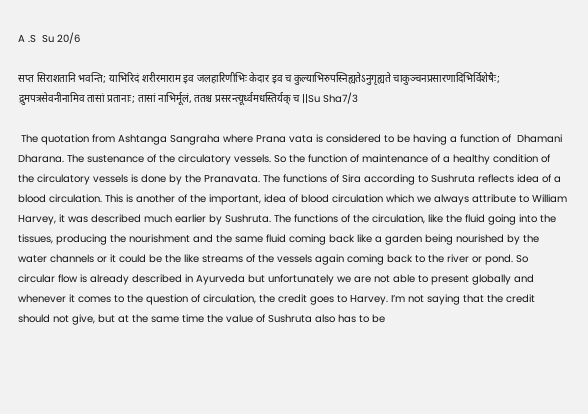A .S  Su 20/6

सप्त सिराशतानि भवन्ति; याभिरिदं शरीरमाराम इव जलहारिणीभिः केदार इव च कुल्याभिरुपस्निह्यतेऽनुगृह्यते चाकुञ्चनप्रसारणादिभिर्विशेषैः; द्रुमपत्रसेवनीनामिव तासां प्रतानाः; तासां नाभिर्मूलं, ततश्च प्रसरन्त्यूर्ध्वमधस्तिर्यक् च ||Su Sha7/3

 The quotation from Ashtanga Sangraha where Prana vata is considered to be having a function of  Dhamani Dharana. The sustenance of the circulatory vessels. So the function of maintenance of a healthy condition of the circulatory vessels is done by the Pranavata. The functions of Sira according to Sushruta reflects idea of a blood circulation. This is another of the important, idea of blood circulation which we always attribute to William Harvey, it was described much earlier by Sushruta. The functions of the circulation, like the fluid going into the tissues, producing the nourishment and the same fluid coming back like a garden being nourished by the water channels or it could be the like streams of the vessels again coming back to the river or pond. So circular flow is already described in Ayurveda but unfortunately we are not able to present globally and whenever it comes to the question of circulation, the credit goes to Harvey. I’m not saying that the credit should not give, but at the same time the value of Sushruta also has to be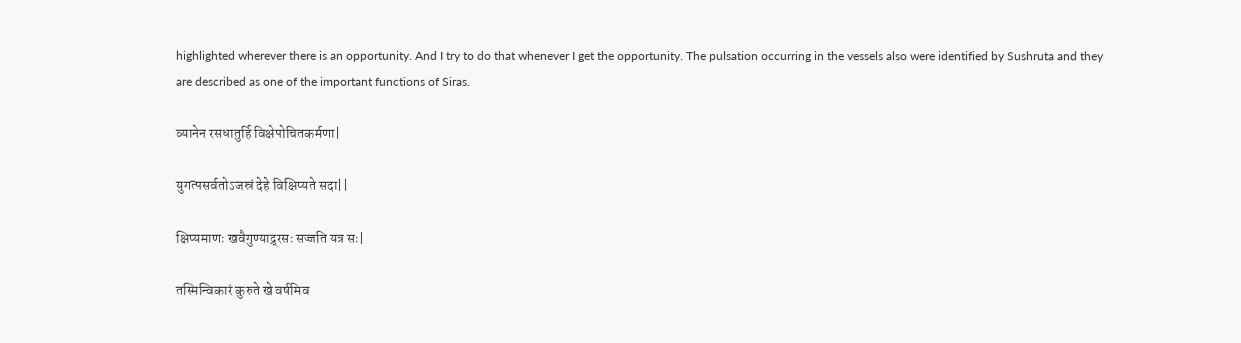highlighted wherever there is an opportunity. And I try to do that whenever I get the opportunity. The pulsation occurring in the vessels also were identified by Sushruta and they are described as one of the important functions of Siras.

व्यानेन रसधातुर्हि विक्षेपोचितकर्मणा|

युगत्पसर्वतोऽजस्रं देहे विक्षिप्यते सदा||

क्षिप्यमाणः खवैगुण्याद्र्रसः सज्जति यत्र सः|

तस्मिन्विकारं कुरुते खे वर्षमिव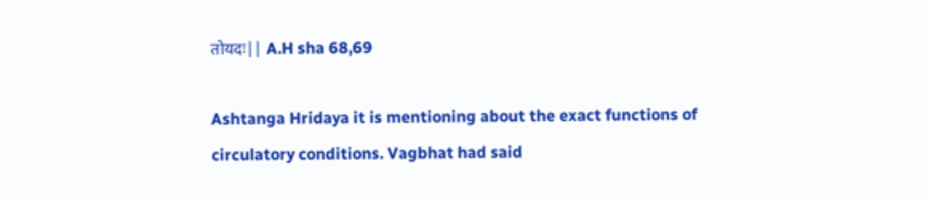तोयदः|| A.H sha 68,69

Ashtanga Hridaya it is mentioning about the exact functions of circulatory conditions. Vagbhat had said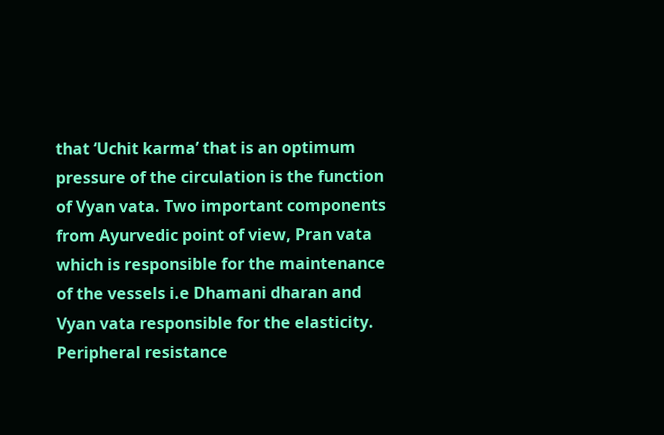that ‘Uchit karma’ that is an optimum pressure of the circulation is the function of Vyan vata. Two important components from Ayurvedic point of view, Pran vata which is responsible for the maintenance of the vessels i.e Dhamani dharan and  Vyan vata responsible for the elasticity. Peripheral resistance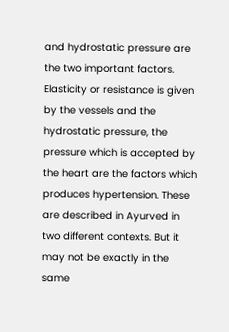and hydrostatic pressure are the two important factors.  Elasticity or resistance is given by the vessels and the hydrostatic pressure, the pressure which is accepted by the heart are the factors which produces hypertension. These are described in Ayurved in two different contexts. But it may not be exactly in the same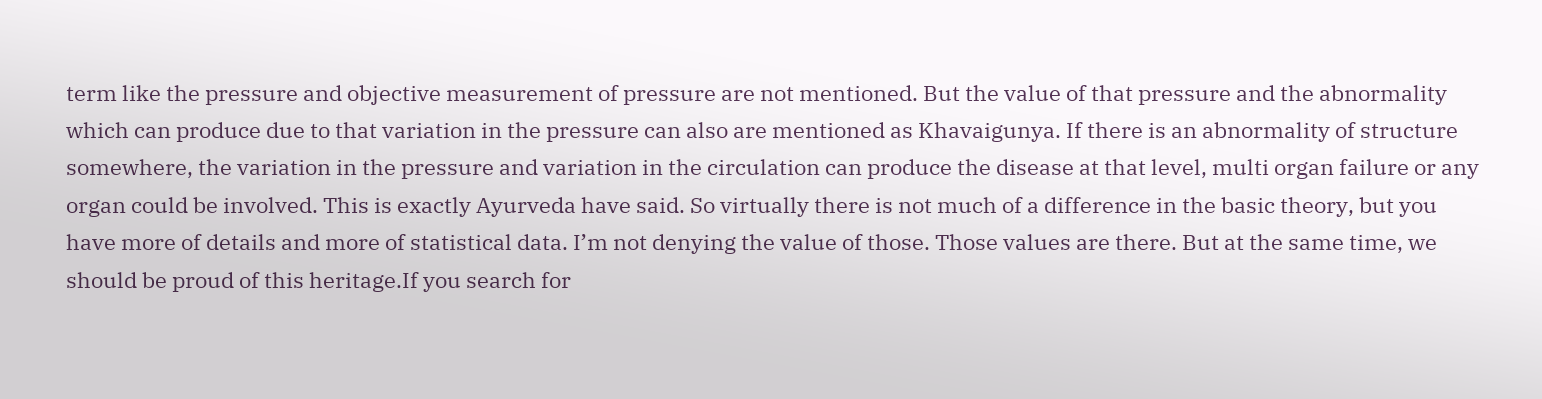term like the pressure and objective measurement of pressure are not mentioned. But the value of that pressure and the abnormality which can produce due to that variation in the pressure can also are mentioned as Khavaigunya. If there is an abnormality of structure somewhere, the variation in the pressure and variation in the circulation can produce the disease at that level, multi organ failure or any organ could be involved. This is exactly Ayurveda have said. So virtually there is not much of a difference in the basic theory, but you have more of details and more of statistical data. I’m not denying the value of those. Those values are there. But at the same time, we should be proud of this heritage.If you search for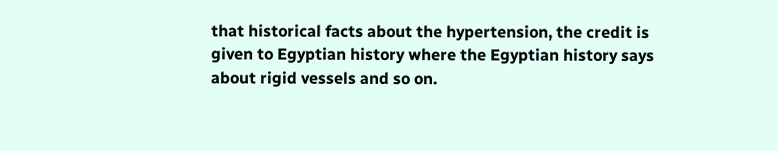that historical facts about the hypertension, the credit is given to Egyptian history where the Egyptian history says about rigid vessels and so on.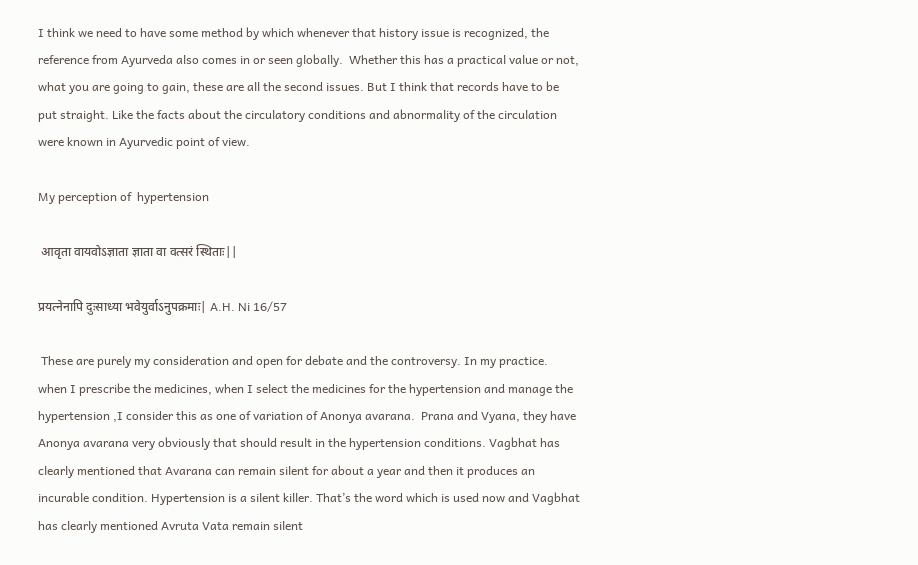I think we need to have some method by which whenever that history issue is recognized, the reference from Ayurveda also comes in or seen globally.  Whether this has a practical value or not, what you are going to gain, these are all the second issues. But I think that records have to be put straight. Like the facts about the circulatory conditions and abnormality of the circulation were known in Ayurvedic point of view.

My perception of  hypertension

 आवृता वायवोऽज्ञाता ज्ञाता वा वत्सरं स्थिताः||

प्रयत्नेनापि दुःसाध्या भवेयुर्वाऽनुपक्रमाः| A.H. Ni 16/57

 These are purely my consideration and open for debate and the controversy. In my practice.  when I prescribe the medicines, when I select the medicines for the hypertension and manage the hypertension ,I consider this as one of variation of Anonya avarana.  Prana and Vyana, they have Anonya avarana very obviously that should result in the hypertension conditions. Vagbhat has clearly mentioned that Avarana can remain silent for about a year and then it produces an incurable condition. Hypertension is a silent killer. That’s the word which is used now and Vagbhat has clearly mentioned Avruta Vata remain silent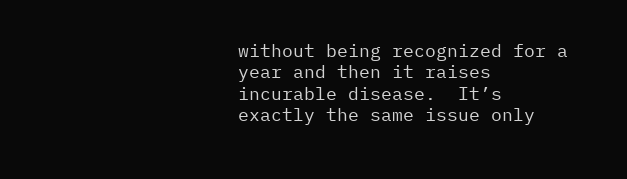without being recognized for a year and then it raises incurable disease.  It’s exactly the same issue only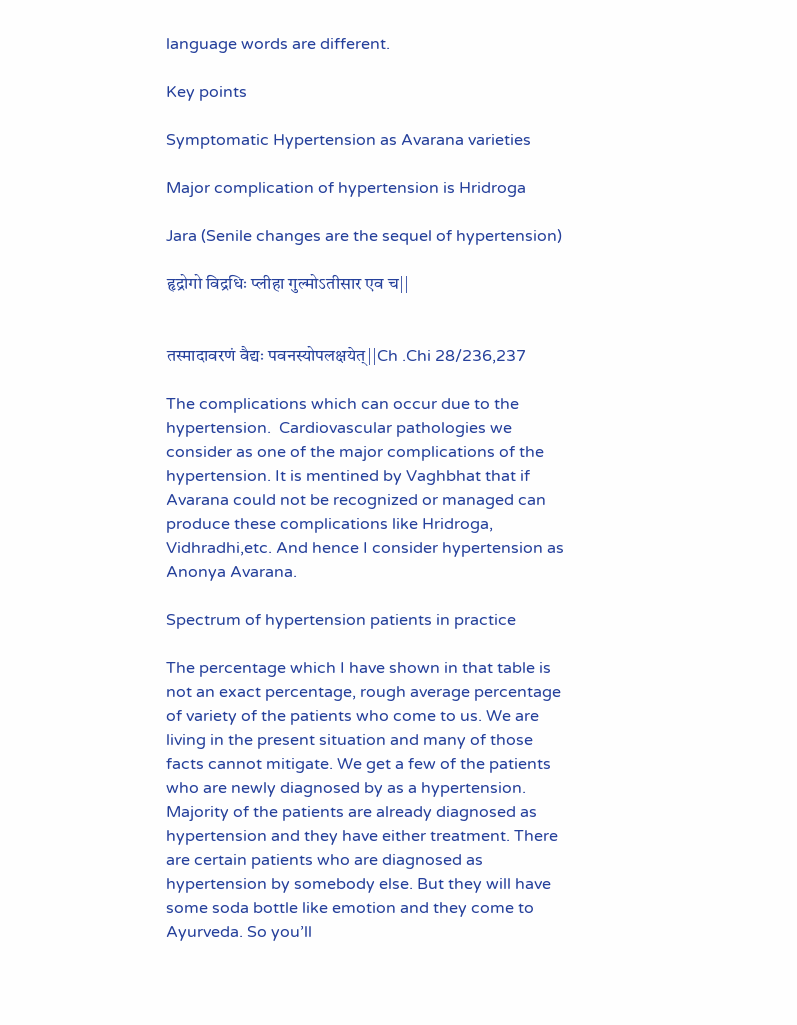language words are different.

Key points

Symptomatic Hypertension as Avarana varieties

Major complication of hypertension is Hridroga

Jara (Senile changes are the sequel of hypertension)

हृद्रोगो विद्रधिः प्लीहा गुल्मोऽतीसार एव च||


तस्मादावरणं वैद्यः पवनस्योपलक्षयेत्||Ch .Chi 28/236,237

The complications which can occur due to the hypertension.  Cardiovascular pathologies we consider as one of the major complications of the hypertension. It is mentined by Vaghbhat that if Avarana could not be recognized or managed can produce these complications like Hridroga, Vidhradhi,etc. And hence I consider hypertension as Anonya Avarana.

Spectrum of hypertension patients in practice

The percentage which I have shown in that table is not an exact percentage, rough average percentage of variety of the patients who come to us. We are living in the present situation and many of those facts cannot mitigate. We get a few of the patients who are newly diagnosed by as a hypertension. Majority of the patients are already diagnosed as hypertension and they have either treatment. There are certain patients who are diagnosed as hypertension by somebody else. But they will have some soda bottle like emotion and they come to Ayurveda. So you’ll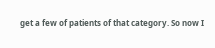get a few of patients of that category. So now I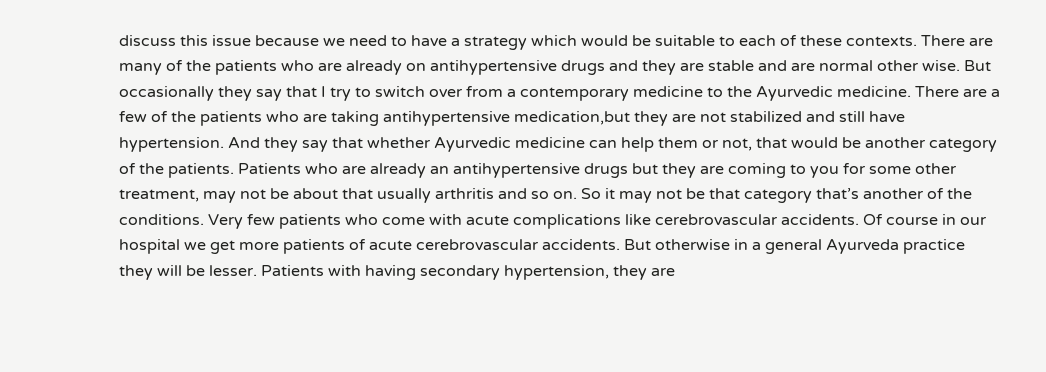discuss this issue because we need to have a strategy which would be suitable to each of these contexts. There are many of the patients who are already on antihypertensive drugs and they are stable and are normal other wise. But occasionally they say that I try to switch over from a contemporary medicine to the Ayurvedic medicine. There are a few of the patients who are taking antihypertensive medication,but they are not stabilized and still have hypertension. And they say that whether Ayurvedic medicine can help them or not, that would be another category of the patients. Patients who are already an antihypertensive drugs but they are coming to you for some other treatment, may not be about that usually arthritis and so on. So it may not be that category that’s another of the conditions. Very few patients who come with acute complications like cerebrovascular accidents. Of course in our hospital we get more patients of acute cerebrovascular accidents. But otherwise in a general Ayurveda practice they will be lesser. Patients with having secondary hypertension, they are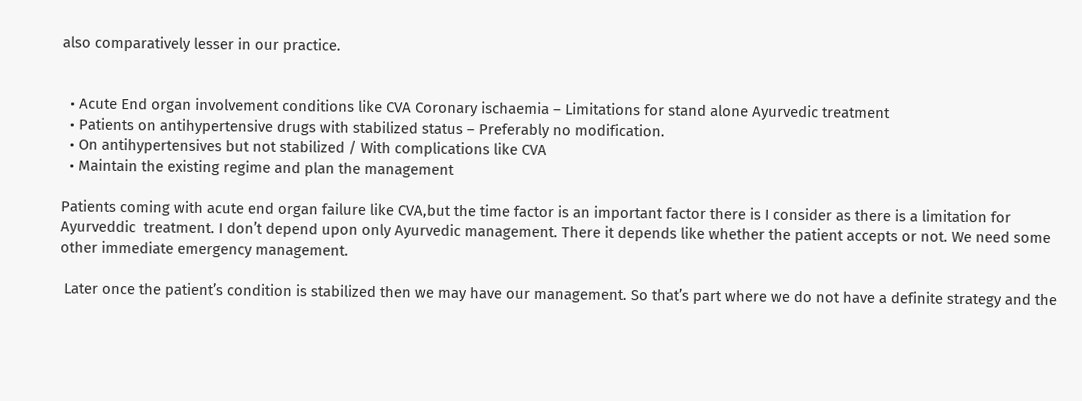also comparatively lesser in our practice.


  • Acute End organ involvement conditions like CVA Coronary ischaemia – Limitations for stand alone Ayurvedic treatment
  • Patients on antihypertensive drugs with stabilized status – Preferably no modification.
  • On antihypertensives but not stabilized / With complications like CVA
  • Maintain the existing regime and plan the management

Patients coming with acute end organ failure like CVA,but the time factor is an important factor there is I consider as there is a limitation for Ayurveddic  treatment. I don’t depend upon only Ayurvedic management. There it depends like whether the patient accepts or not. We need some other immediate emergency management.

 Later once the patient’s condition is stabilized then we may have our management. So that’s part where we do not have a definite strategy and the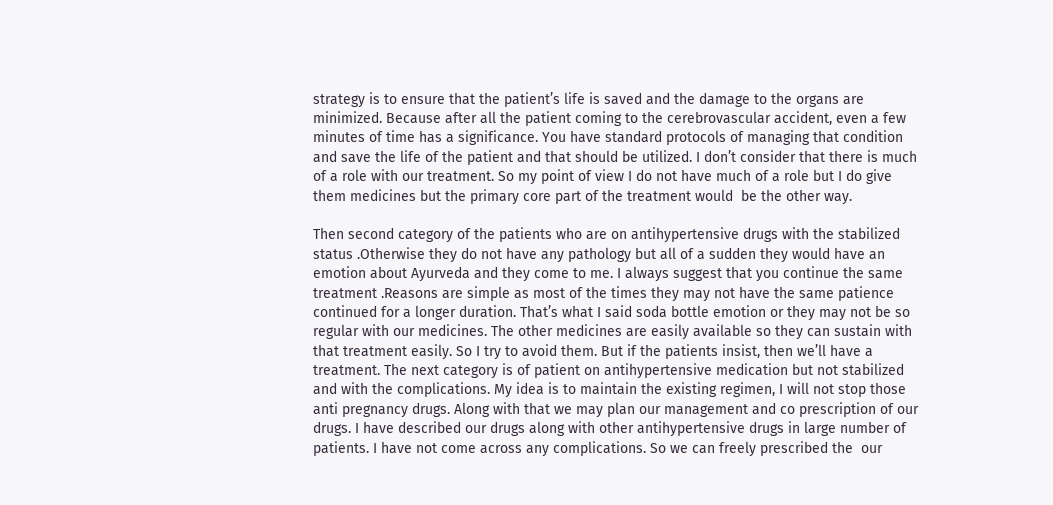strategy is to ensure that the patient’s life is saved and the damage to the organs are minimized. Because after all the patient coming to the cerebrovascular accident, even a few minutes of time has a significance. You have standard protocols of managing that condition and save the life of the patient and that should be utilized. I don’t consider that there is much of a role with our treatment. So my point of view I do not have much of a role but I do give them medicines but the primary core part of the treatment would  be the other way.

Then second category of the patients who are on antihypertensive drugs with the stabilized status .Otherwise they do not have any pathology but all of a sudden they would have an emotion about Ayurveda and they come to me. I always suggest that you continue the same treatment .Reasons are simple as most of the times they may not have the same patience continued for a longer duration. That’s what I said soda bottle emotion or they may not be so regular with our medicines. The other medicines are easily available so they can sustain with that treatment easily. So I try to avoid them. But if the patients insist, then we’ll have a treatment. The next category is of patient on antihypertensive medication but not stabilized and with the complications. My idea is to maintain the existing regimen, I will not stop those anti pregnancy drugs. Along with that we may plan our management and co prescription of our drugs. I have described our drugs along with other antihypertensive drugs in large number of patients. I have not come across any complications. So we can freely prescribed the  our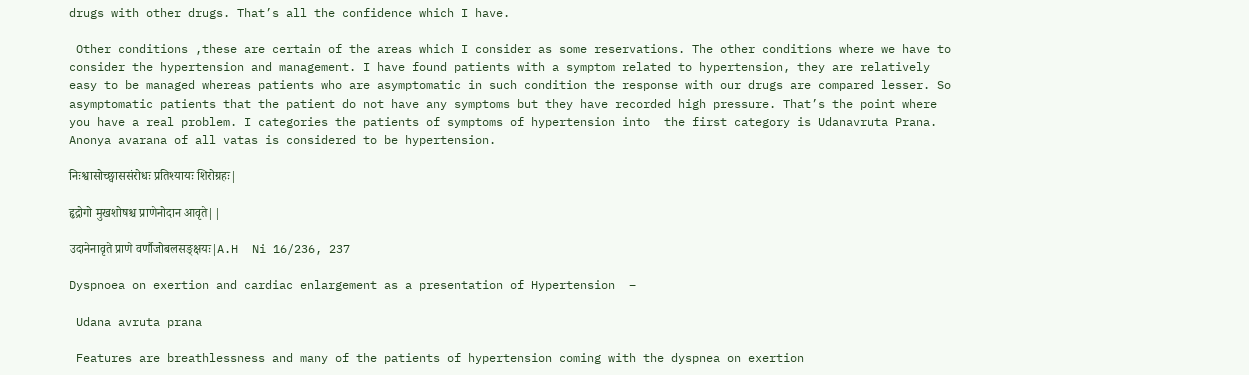drugs with other drugs. That’s all the confidence which I have.

 Other conditions ,these are certain of the areas which I consider as some reservations. The other conditions where we have to consider the hypertension and management. I have found patients with a symptom related to hypertension, they are relatively easy to be managed whereas patients who are asymptomatic in such condition the response with our drugs are compared lesser. So asymptomatic patients that the patient do not have any symptoms but they have recorded high pressure. That’s the point where you have a real problem. I categories the patients of symptoms of hypertension into  the first category is Udanavruta Prana. Anonya avarana of all vatas is considered to be hypertension.

निःश्वासोच्छ्वाससंरोधः प्रतिश्यायः शिरोग्रहः|

हृद्रोगो मुखशोषश्च प्राणेनोदान आवृते||

उदानेनावृते प्राणे वर्णौजोबलसङ्क्षयः|A.H  Ni 16/236, 237

Dyspnoea on exertion and cardiac enlargement as a presentation of Hypertension  –

 Udana avruta prana

 Features are breathlessness and many of the patients of hypertension coming with the dyspnea on exertion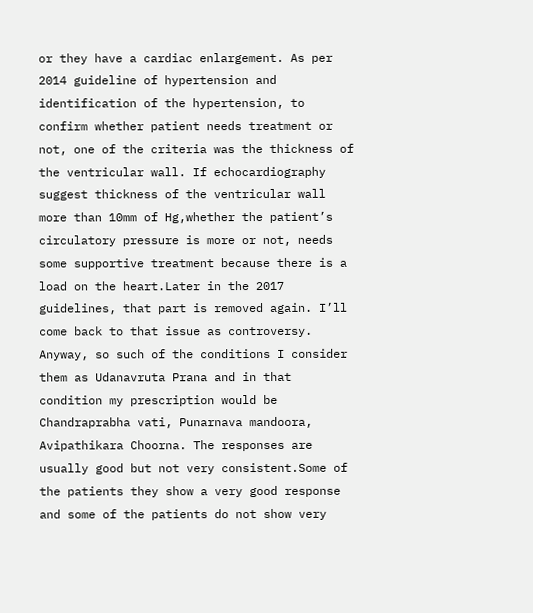or they have a cardiac enlargement. As per 2014 guideline of hypertension and identification of the hypertension, to confirm whether patient needs treatment or not, one of the criteria was the thickness of the ventricular wall. If echocardiography suggest thickness of the ventricular wall more than 10mm of Hg,whether the patient’s circulatory pressure is more or not, needs some supportive treatment because there is a load on the heart.Later in the 2017 guidelines, that part is removed again. I’ll come back to that issue as controversy. Anyway, so such of the conditions I consider them as Udanavruta Prana and in that condition my prescription would be Chandraprabha vati, Punarnava mandoora, Avipathikara Choorna. The responses are usually good but not very consistent.Some of the patients they show a very good response and some of the patients do not show very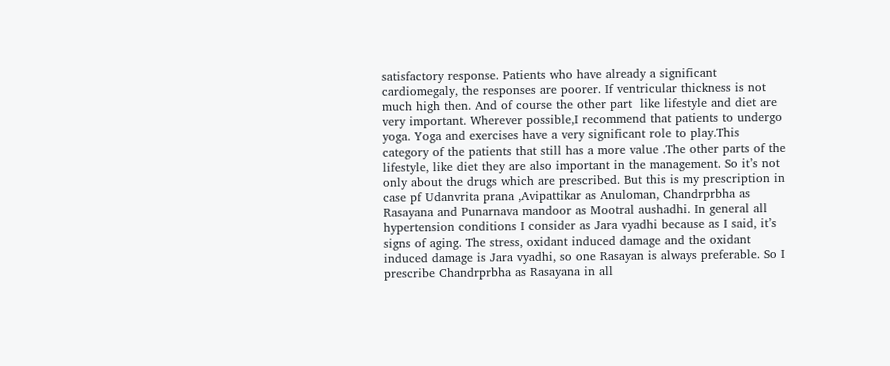satisfactory response. Patients who have already a significant cardiomegaly, the responses are poorer. If ventricular thickness is not much high then. And of course the other part  like lifestyle and diet are very important. Wherever possible,I recommend that patients to undergo yoga. Yoga and exercises have a very significant role to play.This category of the patients that still has a more value .The other parts of the lifestyle, like diet they are also important in the management. So it’s not only about the drugs which are prescribed. But this is my prescription in case pf Udanvrita prana ,Avipattikar as Anuloman, Chandrprbha as Rasayana and Punarnava mandoor as Mootral aushadhi. In general all hypertension conditions I consider as Jara vyadhi because as I said, it’s signs of aging. The stress, oxidant induced damage and the oxidant induced damage is Jara vyadhi, so one Rasayan is always preferable. So I prescribe Chandrprbha as Rasayana in all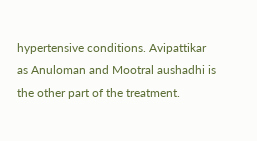hypertensive conditions. Avipattikar as Anuloman and Mootral aushadhi is the other part of the treatment.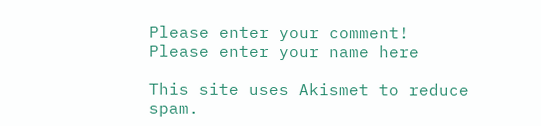Please enter your comment!
Please enter your name here

This site uses Akismet to reduce spam.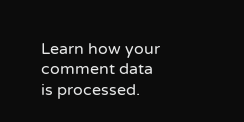Learn how your comment data is processed.